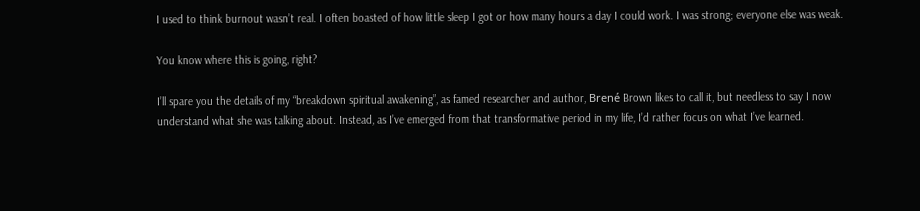I used to think burnout wasn’t real. I often boasted of how little sleep I got or how many hours a day I could work. I was strong; everyone else was weak.

You know where this is going, right?

I’ll spare you the details of my “breakdown spiritual awakening”, as famed researcher and author, Brené Brown likes to call it, but needless to say I now understand what she was talking about. Instead, as I’ve emerged from that transformative period in my life, I’d rather focus on what I’ve learned.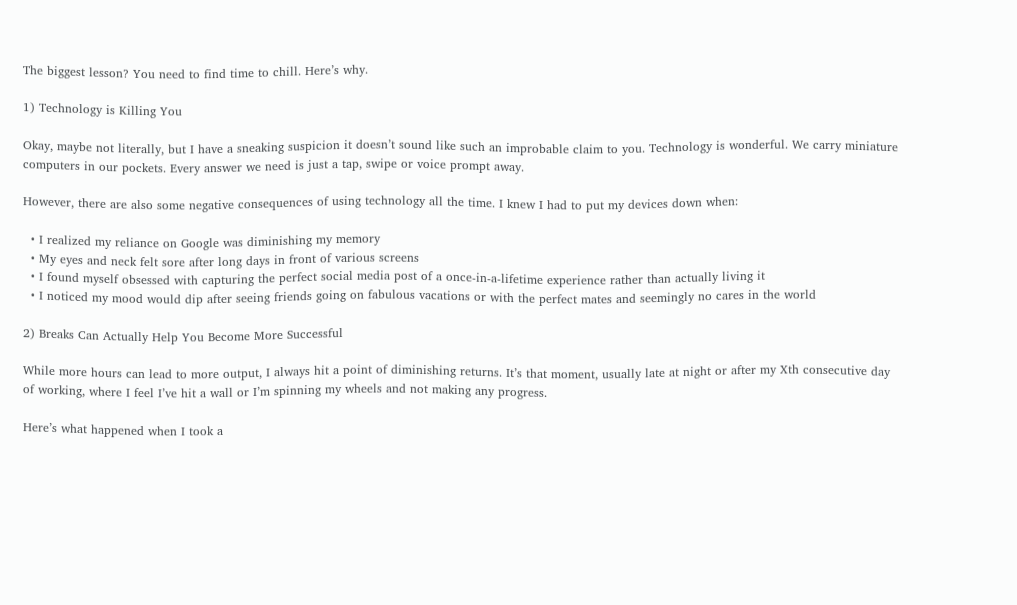The biggest lesson? You need to find time to chill. Here’s why.

1) Technology is Killing You

Okay, maybe not literally, but I have a sneaking suspicion it doesn’t sound like such an improbable claim to you. Technology is wonderful. We carry miniature computers in our pockets. Every answer we need is just a tap, swipe or voice prompt away.

However, there are also some negative consequences of using technology all the time. I knew I had to put my devices down when:

  • I realized my reliance on Google was diminishing my memory
  • My eyes and neck felt sore after long days in front of various screens
  • I found myself obsessed with capturing the perfect social media post of a once-in-a-lifetime experience rather than actually living it
  • I noticed my mood would dip after seeing friends going on fabulous vacations or with the perfect mates and seemingly no cares in the world

2) Breaks Can Actually Help You Become More Successful

While more hours can lead to more output, I always hit a point of diminishing returns. It’s that moment, usually late at night or after my Xth consecutive day of working, where I feel I’ve hit a wall or I’m spinning my wheels and not making any progress.

Here’s what happened when I took a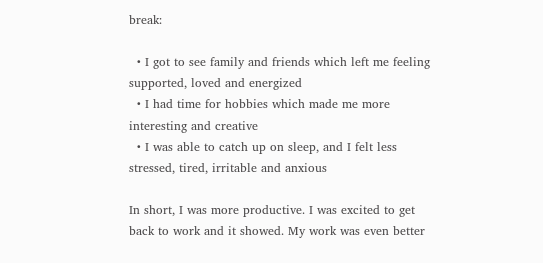break:

  • I got to see family and friends which left me feeling supported, loved and energized
  • I had time for hobbies which made me more interesting and creative
  • I was able to catch up on sleep, and I felt less stressed, tired, irritable and anxious

In short, I was more productive. I was excited to get back to work and it showed. My work was even better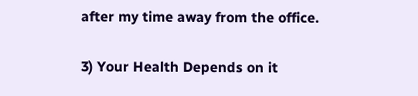after my time away from the office.

3) Your Health Depends on it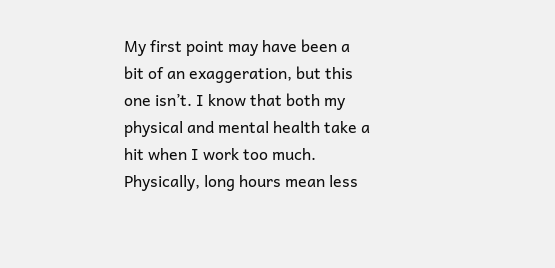My first point may have been a bit of an exaggeration, but this one isn’t. I know that both my physical and mental health take a hit when I work too much. Physically, long hours mean less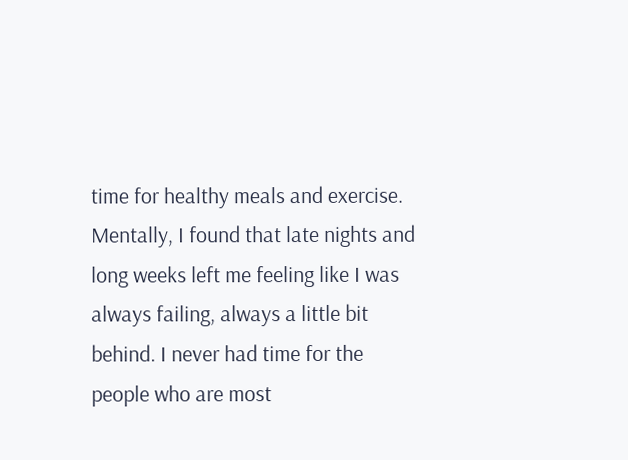time for healthy meals and exercise. Mentally, I found that late nights and long weeks left me feeling like I was always failing, always a little bit behind. I never had time for the people who are most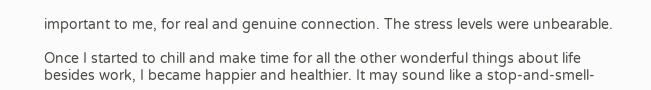important to me, for real and genuine connection. The stress levels were unbearable.

Once I started to chill and make time for all the other wonderful things about life besides work, I became happier and healthier. It may sound like a stop-and-smell-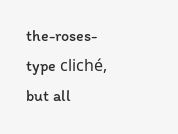the-roses-type cliché, but all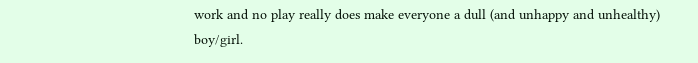work and no play really does make everyone a dull (and unhappy and unhealthy) boy/girl.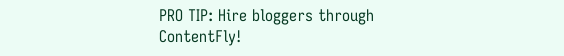PRO TIP: Hire bloggers through ContentFly!